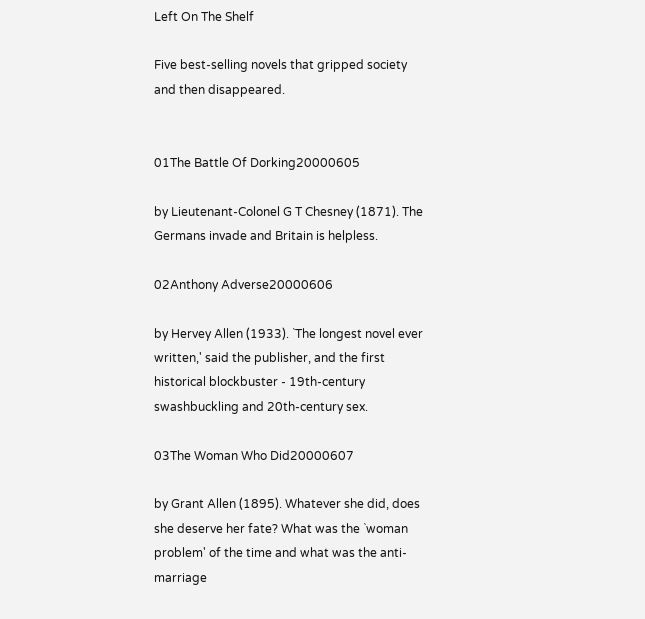Left On The Shelf

Five best-selling novels that gripped society and then disappeared.


01The Battle Of Dorking20000605

by Lieutenant-Colonel G T Chesney (1871). The Germans invade and Britain is helpless.

02Anthony Adverse20000606

by Hervey Allen (1933). `The longest novel ever written,' said the publisher, and the first historical blockbuster - 19th-century swashbuckling and 20th-century sex.

03The Woman Who Did20000607

by Grant Allen (1895). Whatever she did, does she deserve her fate? What was the `woman problem' of the time and what was the anti-marriage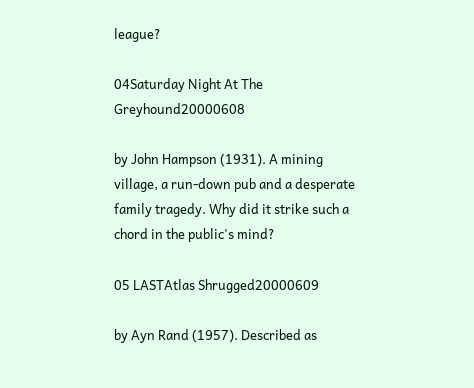league?

04Saturday Night At The Greyhound20000608

by John Hampson (1931). A mining village, a run-down pub and a desperate family tragedy. Why did it strike such a chord in the public's mind?

05 LASTAtlas Shrugged20000609

by Ayn Rand (1957). Described as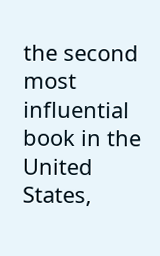the second most influential book in the United States,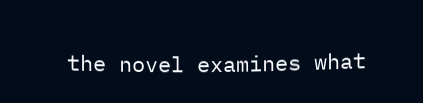the novel examines what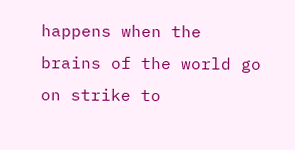happens when the brains of the world go on strike to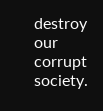destroy our corrupt society.